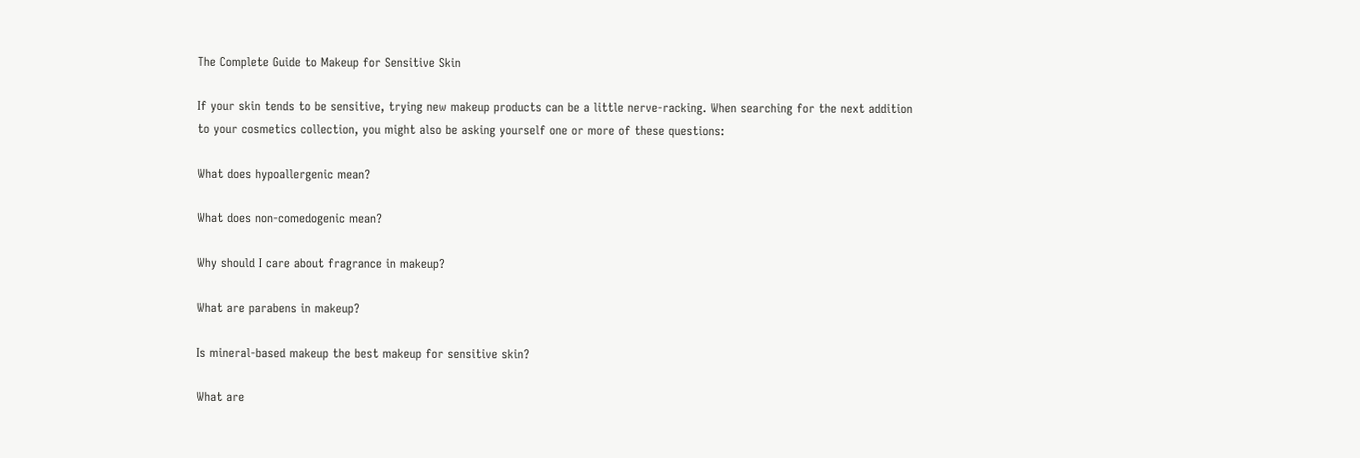The Complete Guide to Makeup for Sensitive Skin

If your skin tends to be sensitive, trying new makeup products can be a little nerve-racking. When searching for the next addition to your cosmetics collection, you might also be asking yourself one or more of these questions:

What does hypoallergenic mean?

What does non-comedogenic mean?

Why should I care about fragrance in makeup?

What are parabens in makeup?

Is mineral-based makeup the best makeup for sensitive skin?

What are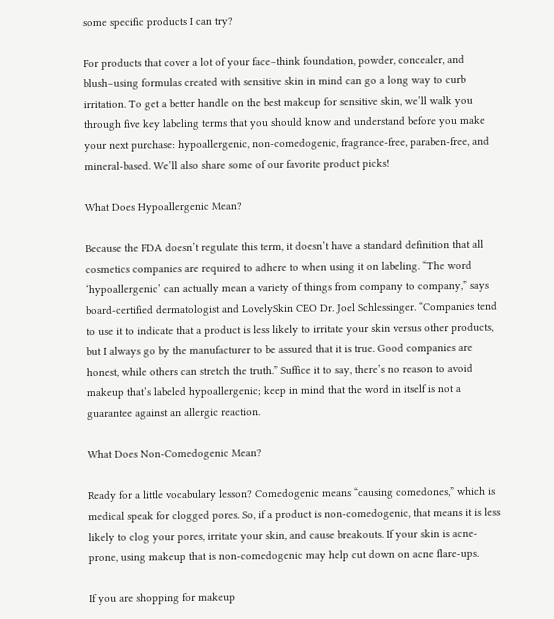some specific products I can try?

For products that cover a lot of your face–think foundation, powder, concealer, and blush–using formulas created with sensitive skin in mind can go a long way to curb irritation. To get a better handle on the best makeup for sensitive skin, we’ll walk you through five key labeling terms that you should know and understand before you make your next purchase: hypoallergenic, non-comedogenic, fragrance-free, paraben-free, and mineral-based. We’ll also share some of our favorite product picks!

What Does Hypoallergenic Mean?

Because the FDA doesn’t regulate this term, it doesn’t have a standard definition that all cosmetics companies are required to adhere to when using it on labeling. “The word ‘hypoallergenic’ can actually mean a variety of things from company to company,” says board-certified dermatologist and LovelySkin CEO Dr. Joel Schlessinger. “Companies tend to use it to indicate that a product is less likely to irritate your skin versus other products, but I always go by the manufacturer to be assured that it is true. Good companies are honest, while others can stretch the truth.” Suffice it to say, there’s no reason to avoid makeup that’s labeled hypoallergenic; keep in mind that the word in itself is not a guarantee against an allergic reaction.

What Does Non-Comedogenic Mean?

Ready for a little vocabulary lesson? Comedogenic means “causing comedones,” which is medical speak for clogged pores. So, if a product is non-comedogenic, that means it is less likely to clog your pores, irritate your skin, and cause breakouts. If your skin is acne-prone, using makeup that is non-comedogenic may help cut down on acne flare-ups.

If you are shopping for makeup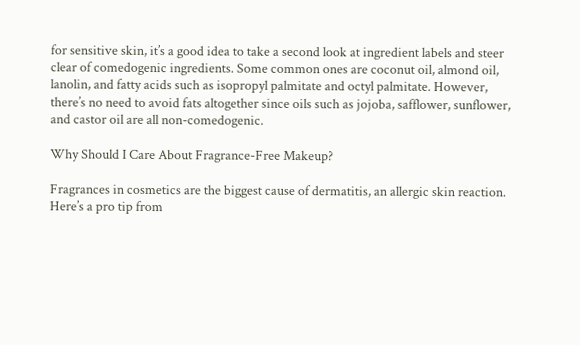for sensitive skin, it’s a good idea to take a second look at ingredient labels and steer clear of comedogenic ingredients. Some common ones are coconut oil, almond oil, lanolin, and fatty acids such as isopropyl palmitate and octyl palmitate. However, there’s no need to avoid fats altogether since oils such as jojoba, safflower, sunflower, and castor oil are all non-comedogenic.

Why Should I Care About Fragrance-Free Makeup?

Fragrances in cosmetics are the biggest cause of dermatitis, an allergic skin reaction. Here’s a pro tip from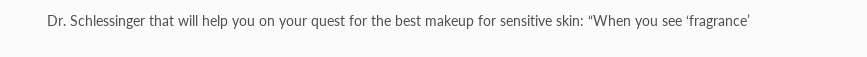Dr. Schlessinger that will help you on your quest for the best makeup for sensitive skin: “When you see ‘fragrance’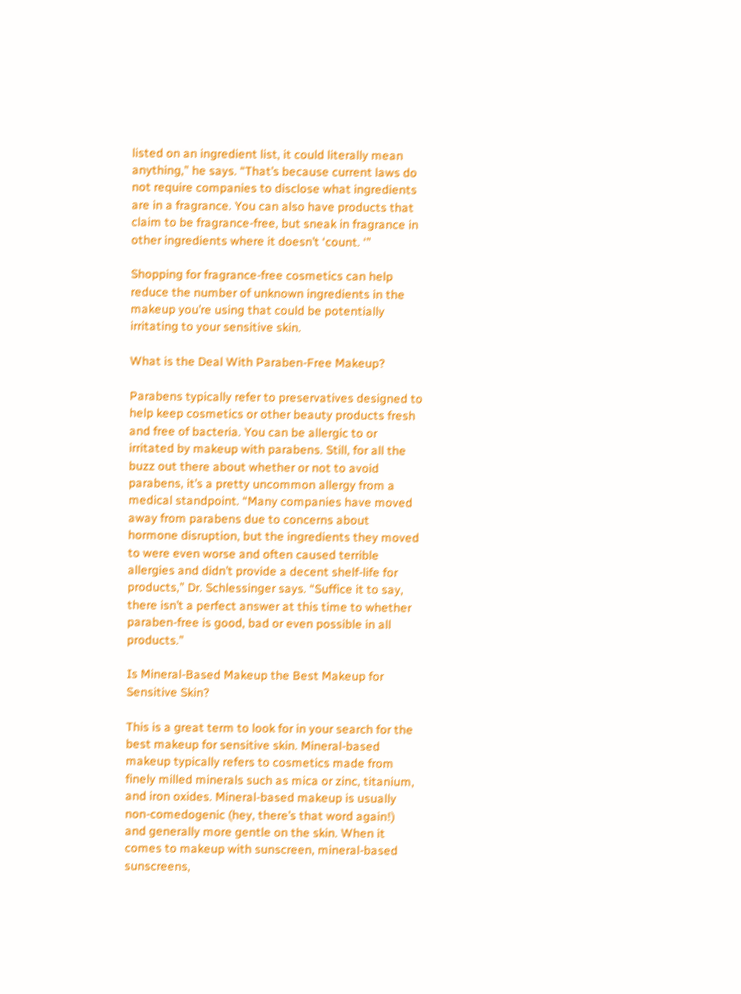listed on an ingredient list, it could literally mean anything,” he says. “That’s because current laws do not require companies to disclose what ingredients are in a fragrance. You can also have products that claim to be fragrance-free, but sneak in fragrance in other ingredients where it doesn’t ‘count. ‘”

Shopping for fragrance-free cosmetics can help reduce the number of unknown ingredients in the makeup you’re using that could be potentially irritating to your sensitive skin.

What is the Deal With Paraben-Free Makeup?

Parabens typically refer to preservatives designed to help keep cosmetics or other beauty products fresh and free of bacteria. You can be allergic to or irritated by makeup with parabens. Still, for all the buzz out there about whether or not to avoid parabens, it’s a pretty uncommon allergy from a medical standpoint. “Many companies have moved away from parabens due to concerns about hormone disruption, but the ingredients they moved to were even worse and often caused terrible allergies and didn’t provide a decent shelf-life for products,” Dr. Schlessinger says. “Suffice it to say, there isn’t a perfect answer at this time to whether paraben-free is good, bad or even possible in all products.”

Is Mineral-Based Makeup the Best Makeup for Sensitive Skin?

This is a great term to look for in your search for the best makeup for sensitive skin. Mineral-based makeup typically refers to cosmetics made from finely milled minerals such as mica or zinc, titanium, and iron oxides. Mineral-based makeup is usually non-comedogenic (hey, there’s that word again!) and generally more gentle on the skin. When it comes to makeup with sunscreen, mineral-based sunscreens,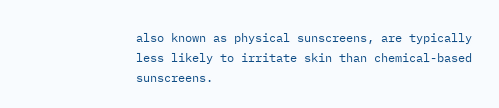also known as physical sunscreens, are typically less likely to irritate skin than chemical-based sunscreens.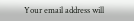Your email address will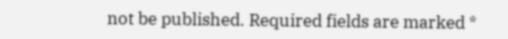not be published. Required fields are marked *